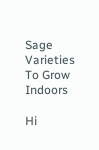Sage Varieties To Grow Indoors

Hi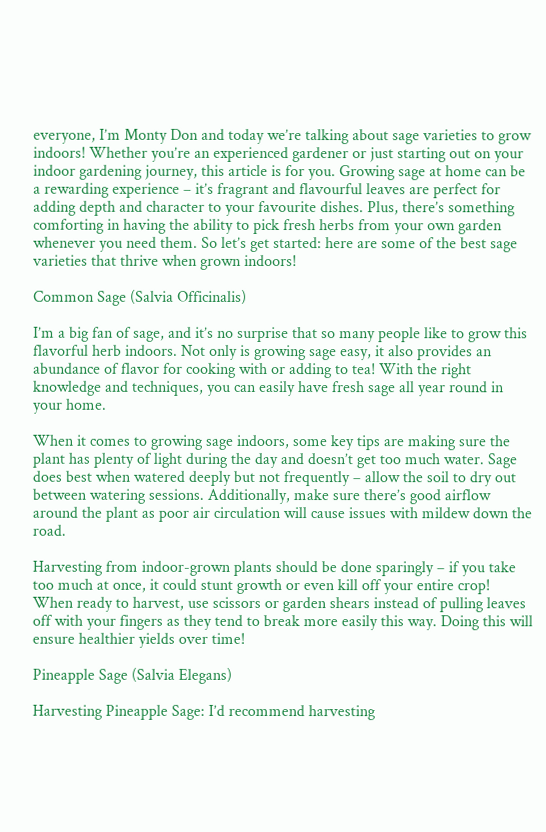everyone, I’m Monty Don and today we’re talking about sage varieties to grow indoors! Whether you’re an experienced gardener or just starting out on your indoor gardening journey, this article is for you. Growing sage at home can be a rewarding experience – it’s fragrant and flavourful leaves are perfect for adding depth and character to your favourite dishes. Plus, there’s something comforting in having the ability to pick fresh herbs from your own garden whenever you need them. So let’s get started: here are some of the best sage varieties that thrive when grown indoors!

Common Sage (Salvia Officinalis)

I’m a big fan of sage, and it’s no surprise that so many people like to grow this flavorful herb indoors. Not only is growing sage easy, it also provides an abundance of flavor for cooking with or adding to tea! With the right knowledge and techniques, you can easily have fresh sage all year round in your home.

When it comes to growing sage indoors, some key tips are making sure the plant has plenty of light during the day and doesn’t get too much water. Sage does best when watered deeply but not frequently – allow the soil to dry out between watering sessions. Additionally, make sure there’s good airflow around the plant as poor air circulation will cause issues with mildew down the road.

Harvesting from indoor-grown plants should be done sparingly – if you take too much at once, it could stunt growth or even kill off your entire crop! When ready to harvest, use scissors or garden shears instead of pulling leaves off with your fingers as they tend to break more easily this way. Doing this will ensure healthier yields over time!

Pineapple Sage (Salvia Elegans)

Harvesting Pineapple Sage: I’d recommend harvesting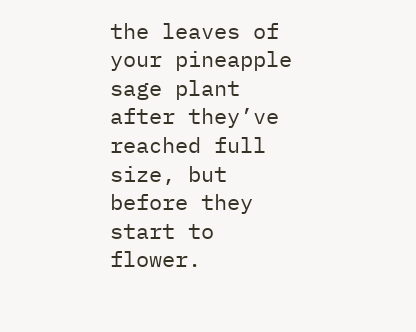the leaves of your pineapple sage plant after they’ve reached full size, but before they start to flower.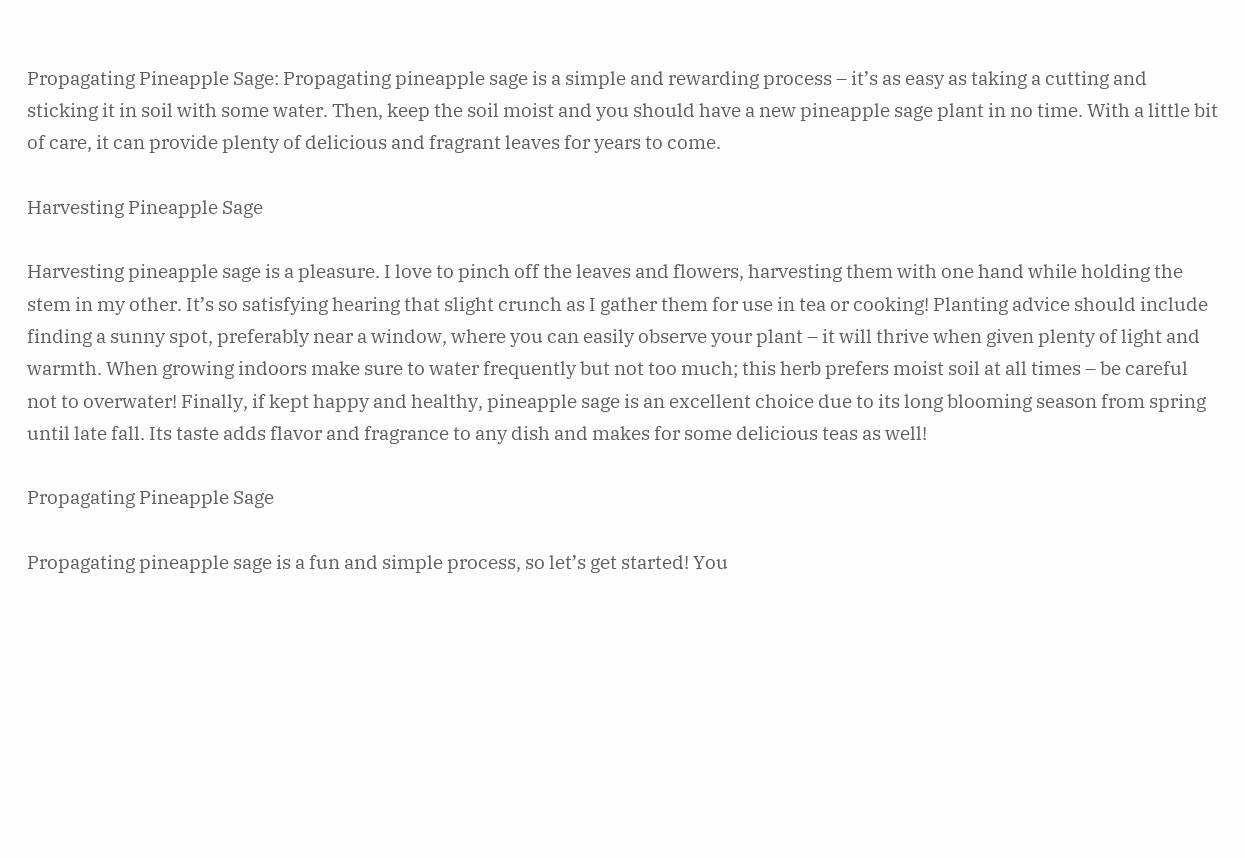Propagating Pineapple Sage: Propagating pineapple sage is a simple and rewarding process – it’s as easy as taking a cutting and sticking it in soil with some water. Then, keep the soil moist and you should have a new pineapple sage plant in no time. With a little bit of care, it can provide plenty of delicious and fragrant leaves for years to come.

Harvesting Pineapple Sage

Harvesting pineapple sage is a pleasure. I love to pinch off the leaves and flowers, harvesting them with one hand while holding the stem in my other. It’s so satisfying hearing that slight crunch as I gather them for use in tea or cooking! Planting advice should include finding a sunny spot, preferably near a window, where you can easily observe your plant – it will thrive when given plenty of light and warmth. When growing indoors make sure to water frequently but not too much; this herb prefers moist soil at all times – be careful not to overwater! Finally, if kept happy and healthy, pineapple sage is an excellent choice due to its long blooming season from spring until late fall. Its taste adds flavor and fragrance to any dish and makes for some delicious teas as well!

Propagating Pineapple Sage

Propagating pineapple sage is a fun and simple process, so let’s get started! You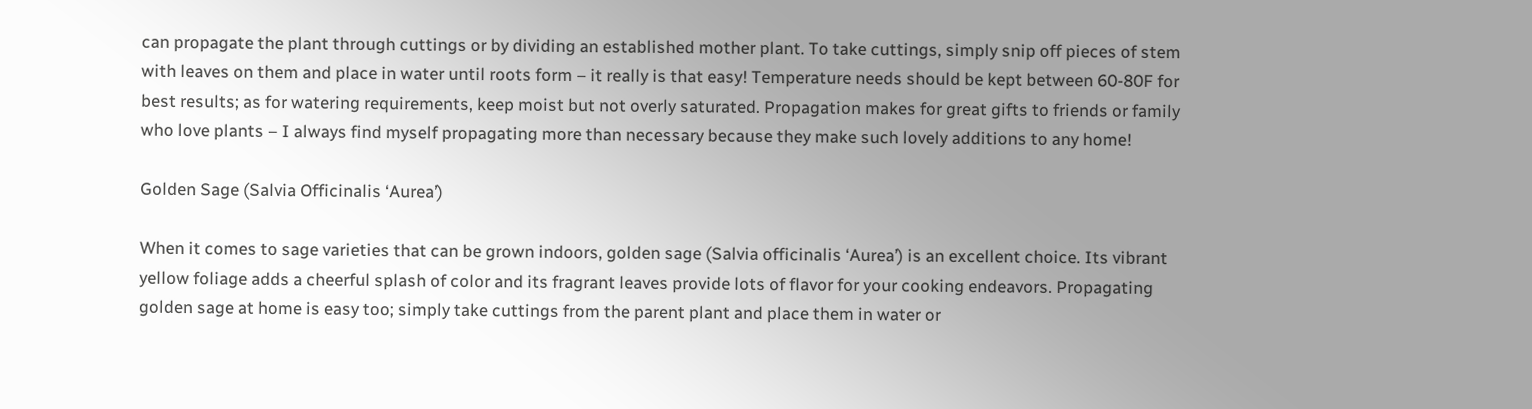can propagate the plant through cuttings or by dividing an established mother plant. To take cuttings, simply snip off pieces of stem with leaves on them and place in water until roots form – it really is that easy! Temperature needs should be kept between 60-80F for best results; as for watering requirements, keep moist but not overly saturated. Propagation makes for great gifts to friends or family who love plants – I always find myself propagating more than necessary because they make such lovely additions to any home!

Golden Sage (Salvia Officinalis ‘Aurea’)

When it comes to sage varieties that can be grown indoors, golden sage (Salvia officinalis ‘Aurea’) is an excellent choice. Its vibrant yellow foliage adds a cheerful splash of color and its fragrant leaves provide lots of flavor for your cooking endeavors. Propagating golden sage at home is easy too; simply take cuttings from the parent plant and place them in water or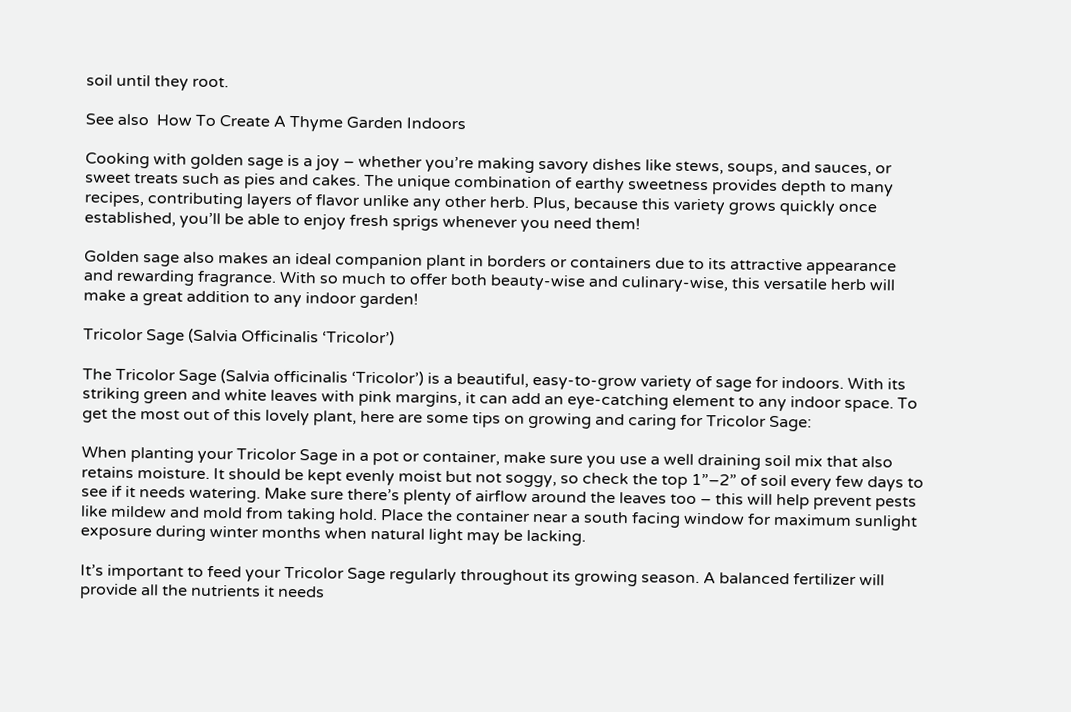soil until they root.

See also  How To Create A Thyme Garden Indoors

Cooking with golden sage is a joy – whether you’re making savory dishes like stews, soups, and sauces, or sweet treats such as pies and cakes. The unique combination of earthy sweetness provides depth to many recipes, contributing layers of flavor unlike any other herb. Plus, because this variety grows quickly once established, you’ll be able to enjoy fresh sprigs whenever you need them!

Golden sage also makes an ideal companion plant in borders or containers due to its attractive appearance and rewarding fragrance. With so much to offer both beauty-wise and culinary-wise, this versatile herb will make a great addition to any indoor garden!

Tricolor Sage (Salvia Officinalis ‘Tricolor’)

The Tricolor Sage (Salvia officinalis ‘Tricolor’) is a beautiful, easy-to-grow variety of sage for indoors. With its striking green and white leaves with pink margins, it can add an eye-catching element to any indoor space. To get the most out of this lovely plant, here are some tips on growing and caring for Tricolor Sage:

When planting your Tricolor Sage in a pot or container, make sure you use a well draining soil mix that also retains moisture. It should be kept evenly moist but not soggy, so check the top 1”–2” of soil every few days to see if it needs watering. Make sure there’s plenty of airflow around the leaves too – this will help prevent pests like mildew and mold from taking hold. Place the container near a south facing window for maximum sunlight exposure during winter months when natural light may be lacking.

It’s important to feed your Tricolor Sage regularly throughout its growing season. A balanced fertilizer will provide all the nutrients it needs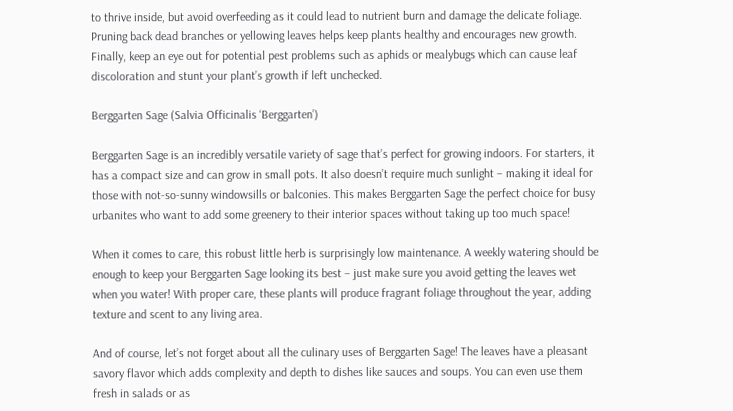to thrive inside, but avoid overfeeding as it could lead to nutrient burn and damage the delicate foliage. Pruning back dead branches or yellowing leaves helps keep plants healthy and encourages new growth. Finally, keep an eye out for potential pest problems such as aphids or mealybugs which can cause leaf discoloration and stunt your plant’s growth if left unchecked.

Berggarten Sage (Salvia Officinalis ‘Berggarten’)

Berggarten Sage is an incredibly versatile variety of sage that’s perfect for growing indoors. For starters, it has a compact size and can grow in small pots. It also doesn’t require much sunlight – making it ideal for those with not-so-sunny windowsills or balconies. This makes Berggarten Sage the perfect choice for busy urbanites who want to add some greenery to their interior spaces without taking up too much space!

When it comes to care, this robust little herb is surprisingly low maintenance. A weekly watering should be enough to keep your Berggarten Sage looking its best – just make sure you avoid getting the leaves wet when you water! With proper care, these plants will produce fragrant foliage throughout the year, adding texture and scent to any living area.

And of course, let’s not forget about all the culinary uses of Berggarten Sage! The leaves have a pleasant savory flavor which adds complexity and depth to dishes like sauces and soups. You can even use them fresh in salads or as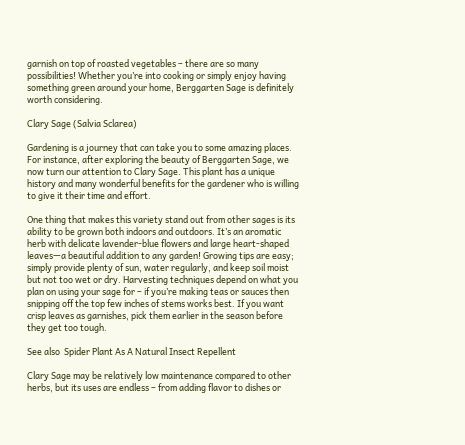garnish on top of roasted vegetables – there are so many possibilities! Whether you’re into cooking or simply enjoy having something green around your home, Berggarten Sage is definitely worth considering.

Clary Sage (Salvia Sclarea)

Gardening is a journey that can take you to some amazing places. For instance, after exploring the beauty of Berggarten Sage, we now turn our attention to Clary Sage. This plant has a unique history and many wonderful benefits for the gardener who is willing to give it their time and effort.

One thing that makes this variety stand out from other sages is its ability to be grown both indoors and outdoors. It’s an aromatic herb with delicate lavender-blue flowers and large heart-shaped leaves—a beautiful addition to any garden! Growing tips are easy; simply provide plenty of sun, water regularly, and keep soil moist but not too wet or dry. Harvesting techniques depend on what you plan on using your sage for – if you’re making teas or sauces then snipping off the top few inches of stems works best. If you want crisp leaves as garnishes, pick them earlier in the season before they get too tough.

See also  Spider Plant As A Natural Insect Repellent

Clary Sage may be relatively low maintenance compared to other herbs, but its uses are endless – from adding flavor to dishes or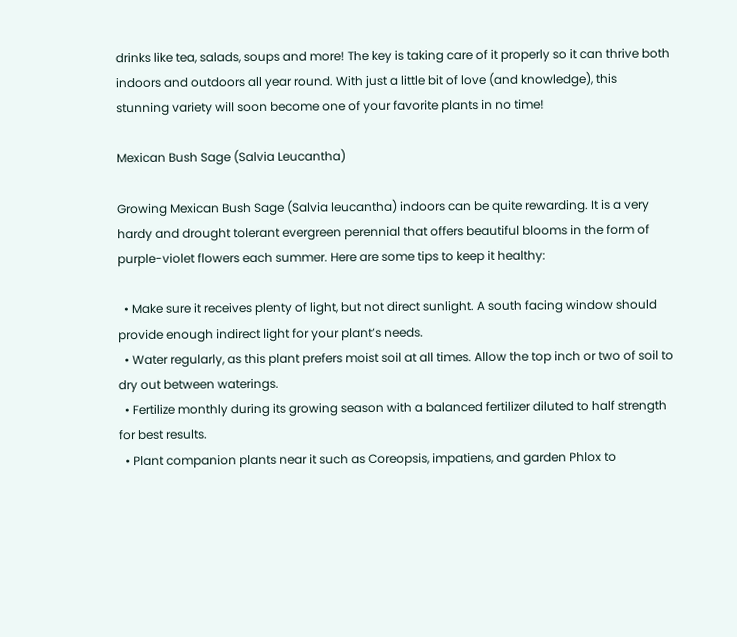drinks like tea, salads, soups and more! The key is taking care of it properly so it can thrive both indoors and outdoors all year round. With just a little bit of love (and knowledge), this stunning variety will soon become one of your favorite plants in no time!

Mexican Bush Sage (Salvia Leucantha)

Growing Mexican Bush Sage (Salvia leucantha) indoors can be quite rewarding. It is a very hardy and drought tolerant evergreen perennial that offers beautiful blooms in the form of purple-violet flowers each summer. Here are some tips to keep it healthy:

  • Make sure it receives plenty of light, but not direct sunlight. A south facing window should provide enough indirect light for your plant’s needs.
  • Water regularly, as this plant prefers moist soil at all times. Allow the top inch or two of soil to dry out between waterings.
  • Fertilize monthly during its growing season with a balanced fertilizer diluted to half strength for best results.
  • Plant companion plants near it such as Coreopsis, impatiens, and garden Phlox to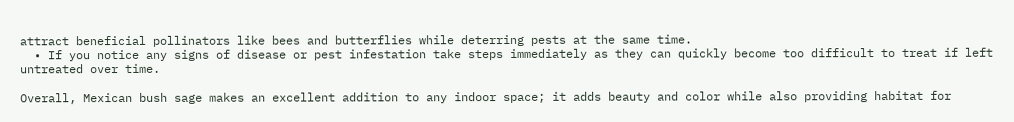attract beneficial pollinators like bees and butterflies while deterring pests at the same time.
  • If you notice any signs of disease or pest infestation take steps immediately as they can quickly become too difficult to treat if left untreated over time.

Overall, Mexican bush sage makes an excellent addition to any indoor space; it adds beauty and color while also providing habitat for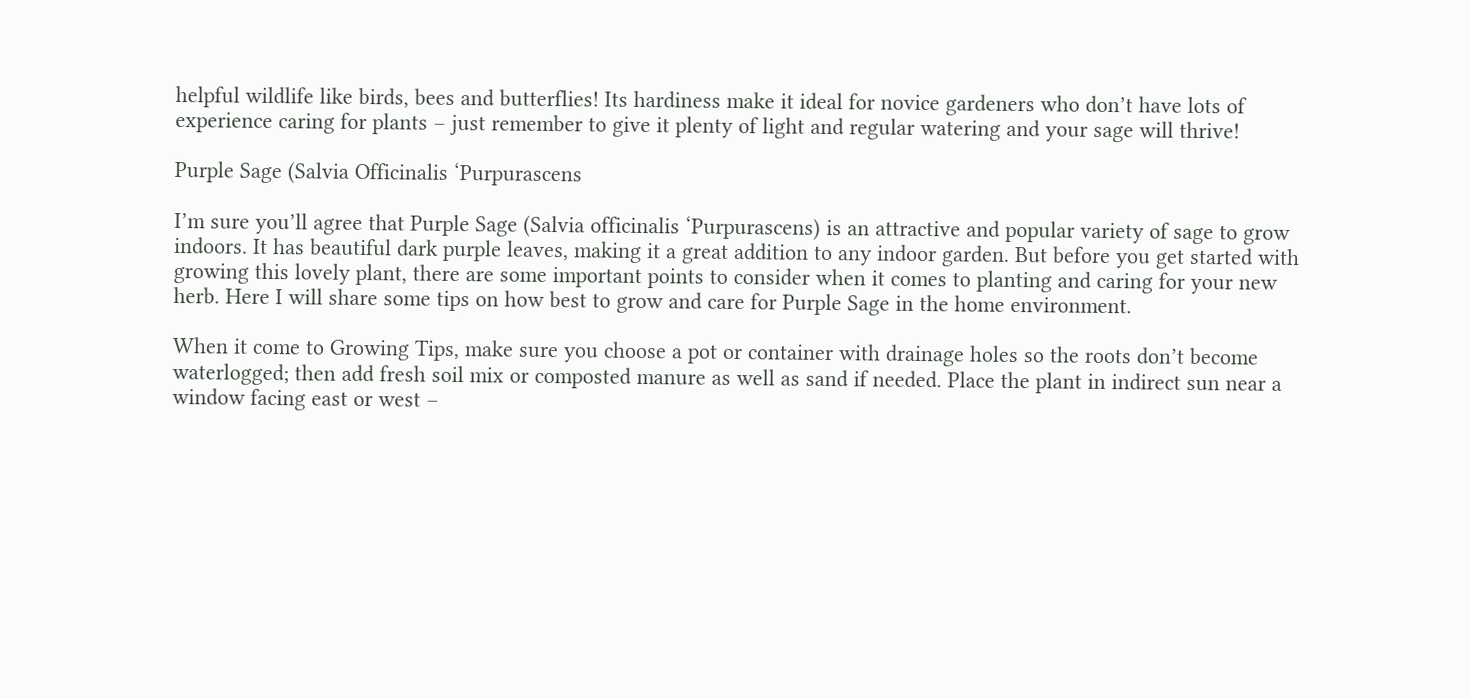helpful wildlife like birds, bees and butterflies! Its hardiness make it ideal for novice gardeners who don’t have lots of experience caring for plants – just remember to give it plenty of light and regular watering and your sage will thrive!

Purple Sage (Salvia Officinalis ‘Purpurascens

I’m sure you’ll agree that Purple Sage (Salvia officinalis ‘Purpurascens) is an attractive and popular variety of sage to grow indoors. It has beautiful dark purple leaves, making it a great addition to any indoor garden. But before you get started with growing this lovely plant, there are some important points to consider when it comes to planting and caring for your new herb. Here I will share some tips on how best to grow and care for Purple Sage in the home environment.

When it come to Growing Tips, make sure you choose a pot or container with drainage holes so the roots don’t become waterlogged; then add fresh soil mix or composted manure as well as sand if needed. Place the plant in indirect sun near a window facing east or west –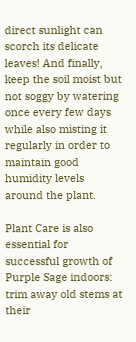direct sunlight can scorch its delicate leaves! And finally, keep the soil moist but not soggy by watering once every few days while also misting it regularly in order to maintain good humidity levels around the plant.

Plant Care is also essential for successful growth of Purple Sage indoors: trim away old stems at their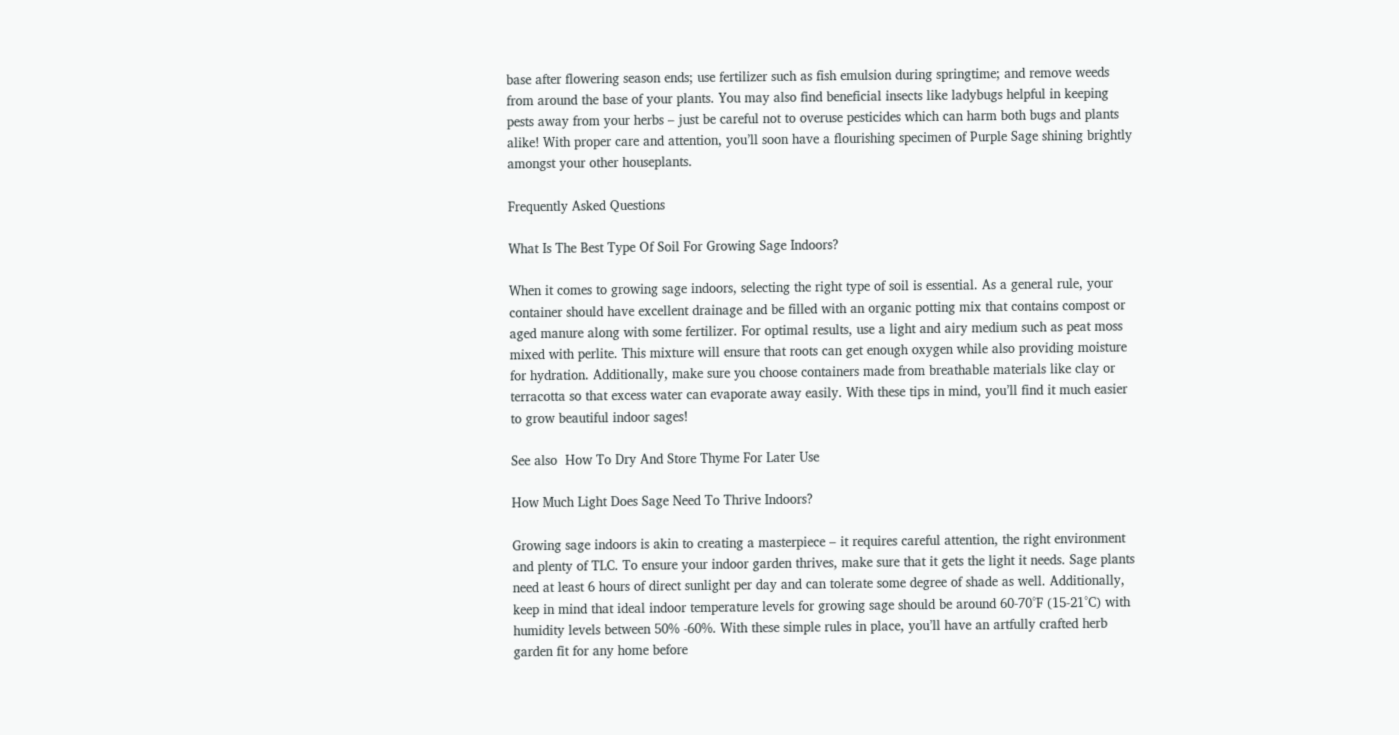base after flowering season ends; use fertilizer such as fish emulsion during springtime; and remove weeds from around the base of your plants. You may also find beneficial insects like ladybugs helpful in keeping pests away from your herbs – just be careful not to overuse pesticides which can harm both bugs and plants alike! With proper care and attention, you’ll soon have a flourishing specimen of Purple Sage shining brightly amongst your other houseplants.

Frequently Asked Questions

What Is The Best Type Of Soil For Growing Sage Indoors?

When it comes to growing sage indoors, selecting the right type of soil is essential. As a general rule, your container should have excellent drainage and be filled with an organic potting mix that contains compost or aged manure along with some fertilizer. For optimal results, use a light and airy medium such as peat moss mixed with perlite. This mixture will ensure that roots can get enough oxygen while also providing moisture for hydration. Additionally, make sure you choose containers made from breathable materials like clay or terracotta so that excess water can evaporate away easily. With these tips in mind, you’ll find it much easier to grow beautiful indoor sages!

See also  How To Dry And Store Thyme For Later Use

How Much Light Does Sage Need To Thrive Indoors?

Growing sage indoors is akin to creating a masterpiece – it requires careful attention, the right environment and plenty of TLC. To ensure your indoor garden thrives, make sure that it gets the light it needs. Sage plants need at least 6 hours of direct sunlight per day and can tolerate some degree of shade as well. Additionally, keep in mind that ideal indoor temperature levels for growing sage should be around 60-70°F (15-21°C) with humidity levels between 50% -60%. With these simple rules in place, you’ll have an artfully crafted herb garden fit for any home before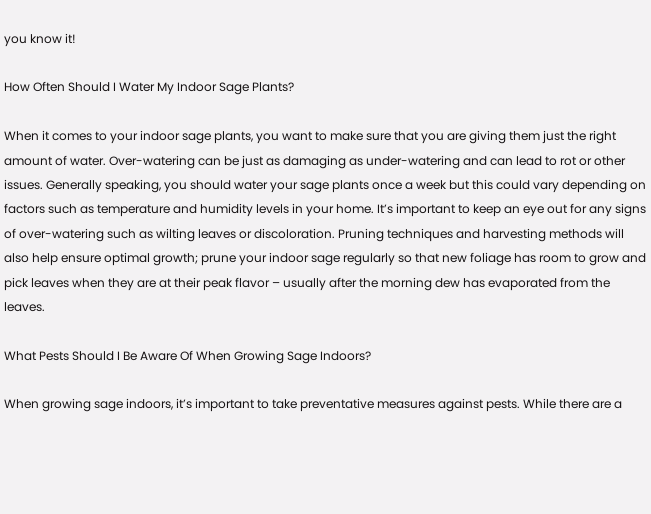you know it!

How Often Should I Water My Indoor Sage Plants?

When it comes to your indoor sage plants, you want to make sure that you are giving them just the right amount of water. Over-watering can be just as damaging as under-watering and can lead to rot or other issues. Generally speaking, you should water your sage plants once a week but this could vary depending on factors such as temperature and humidity levels in your home. It’s important to keep an eye out for any signs of over-watering such as wilting leaves or discoloration. Pruning techniques and harvesting methods will also help ensure optimal growth; prune your indoor sage regularly so that new foliage has room to grow and pick leaves when they are at their peak flavor – usually after the morning dew has evaporated from the leaves.

What Pests Should I Be Aware Of When Growing Sage Indoors?

When growing sage indoors, it’s important to take preventative measures against pests. While there are a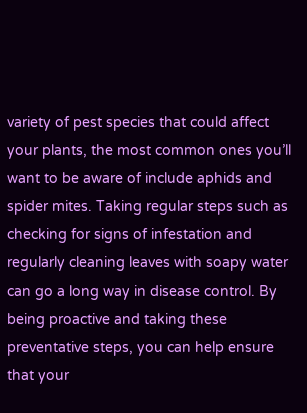variety of pest species that could affect your plants, the most common ones you’ll want to be aware of include aphids and spider mites. Taking regular steps such as checking for signs of infestation and regularly cleaning leaves with soapy water can go a long way in disease control. By being proactive and taking these preventative steps, you can help ensure that your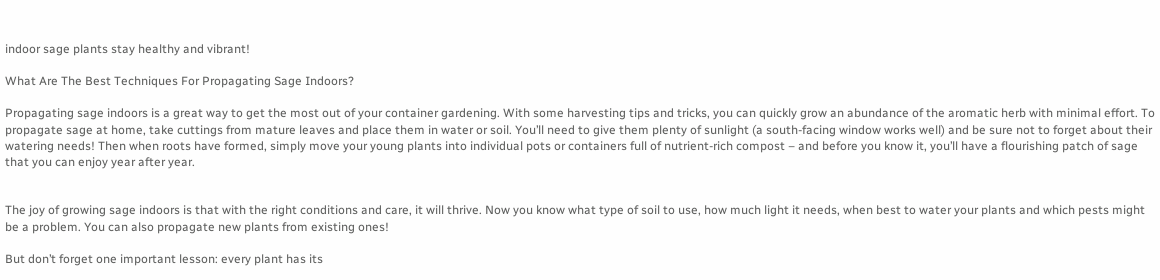indoor sage plants stay healthy and vibrant!

What Are The Best Techniques For Propagating Sage Indoors?

Propagating sage indoors is a great way to get the most out of your container gardening. With some harvesting tips and tricks, you can quickly grow an abundance of the aromatic herb with minimal effort. To propagate sage at home, take cuttings from mature leaves and place them in water or soil. You’ll need to give them plenty of sunlight (a south-facing window works well) and be sure not to forget about their watering needs! Then when roots have formed, simply move your young plants into individual pots or containers full of nutrient-rich compost – and before you know it, you’ll have a flourishing patch of sage that you can enjoy year after year.


The joy of growing sage indoors is that with the right conditions and care, it will thrive. Now you know what type of soil to use, how much light it needs, when best to water your plants and which pests might be a problem. You can also propagate new plants from existing ones!

But don’t forget one important lesson: every plant has its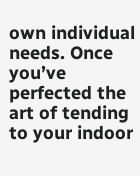own individual needs. Once you’ve perfected the art of tending to your indoor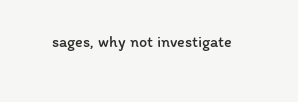sages, why not investigate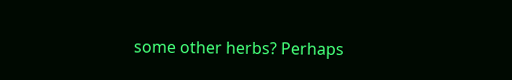some other herbs? Perhaps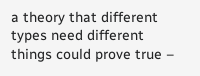a theory that different types need different things could prove true –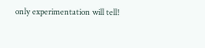only experimentation will tell!